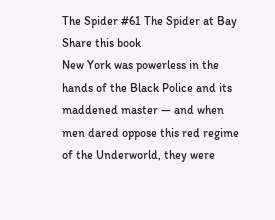The Spider #61 The Spider at Bay
Share this book
New York was powerless in the hands of the Black Police and its maddened master — and when men dared oppose this red regime of the Underworld, they were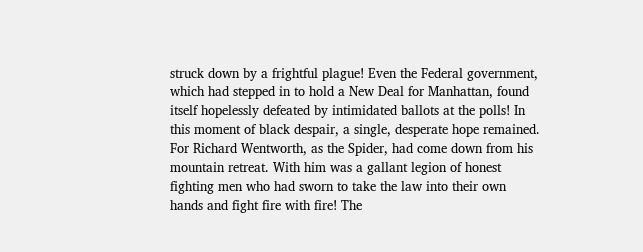struck down by a frightful plague! Even the Federal government, which had stepped in to hold a New Deal for Manhattan, found itself hopelessly defeated by intimidated ballots at the polls! In this moment of black despair, a single, desperate hope remained. For Richard Wentworth, as the Spider, had come down from his mountain retreat. With him was a gallant legion of honest fighting men who had sworn to take the law into their own hands and fight fire with fire! The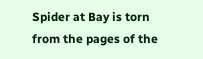Spider at Bay is torn from the pages of the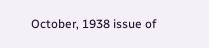October, 1938 issue of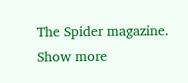The Spider magazine.
Show more